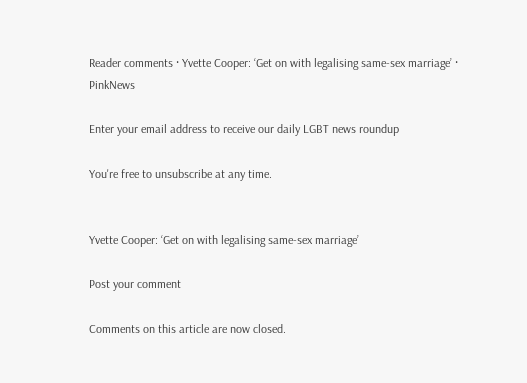Reader comments · Yvette Cooper: ‘Get on with legalising same-sex marriage’ · PinkNews

Enter your email address to receive our daily LGBT news roundup

You're free to unsubscribe at any time.


Yvette Cooper: ‘Get on with legalising same-sex marriage’

Post your comment

Comments on this article are now closed.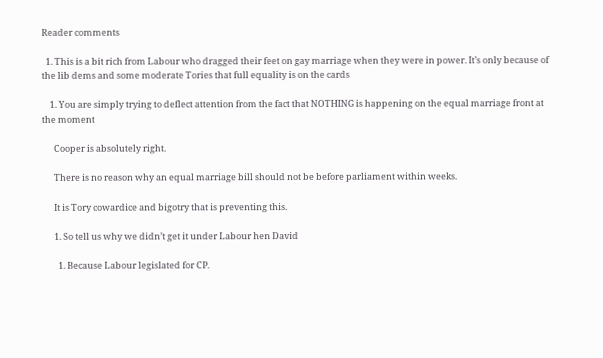Reader comments

  1. This is a bit rich from Labour who dragged their feet on gay marriage when they were in power. It’s only because of the lib dems and some moderate Tories that full equality is on the cards

    1. You are simply trying to deflect attention from the fact that NOTHING is happening on the equal marriage front at the moment

      Cooper is absolutely right.

      There is no reason why an equal marriage bill should not be before parliament within weeks.

      It is Tory cowardice and bigotry that is preventing this.

      1. So tell us why we didn’t get it under Labour hen David

        1. Because Labour legislated for CP.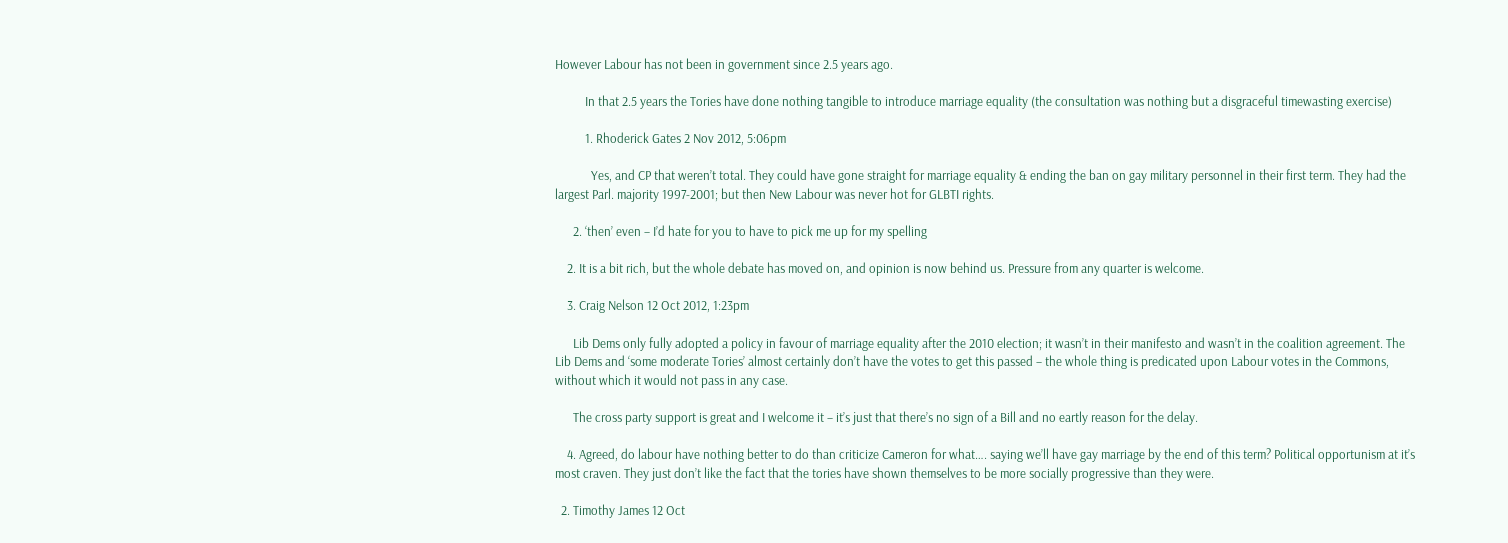However Labour has not been in government since 2.5 years ago.

          In that 2.5 years the Tories have done nothing tangible to introduce marriage equality (the consultation was nothing but a disgraceful timewasting exercise)

          1. Rhoderick Gates 2 Nov 2012, 5:06pm

            Yes, and CP that weren’t total. They could have gone straight for marriage equality & ending the ban on gay military personnel in their first term. They had the largest Parl. majority 1997-2001; but then New Labour was never hot for GLBTI rights.

      2. ‘then’ even – I’d hate for you to have to pick me up for my spelling

    2. It is a bit rich, but the whole debate has moved on, and opinion is now behind us. Pressure from any quarter is welcome.

    3. Craig Nelson 12 Oct 2012, 1:23pm

      Lib Dems only fully adopted a policy in favour of marriage equality after the 2010 election; it wasn’t in their manifesto and wasn’t in the coalition agreement. The Lib Dems and ‘some moderate Tories’ almost certainly don’t have the votes to get this passed – the whole thing is predicated upon Labour votes in the Commons, without which it would not pass in any case.

      The cross party support is great and I welcome it – it’s just that there’s no sign of a Bill and no eartly reason for the delay.

    4. Agreed, do labour have nothing better to do than criticize Cameron for what…. saying we’ll have gay marriage by the end of this term? Political opportunism at it’s most craven. They just don’t like the fact that the tories have shown themselves to be more socially progressive than they were.

  2. Timothy James 12 Oct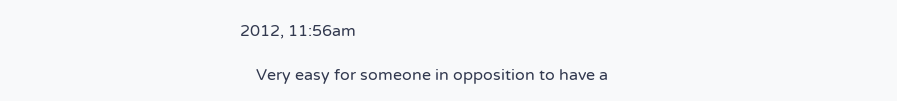2012, 11:56am

    Very easy for someone in opposition to have a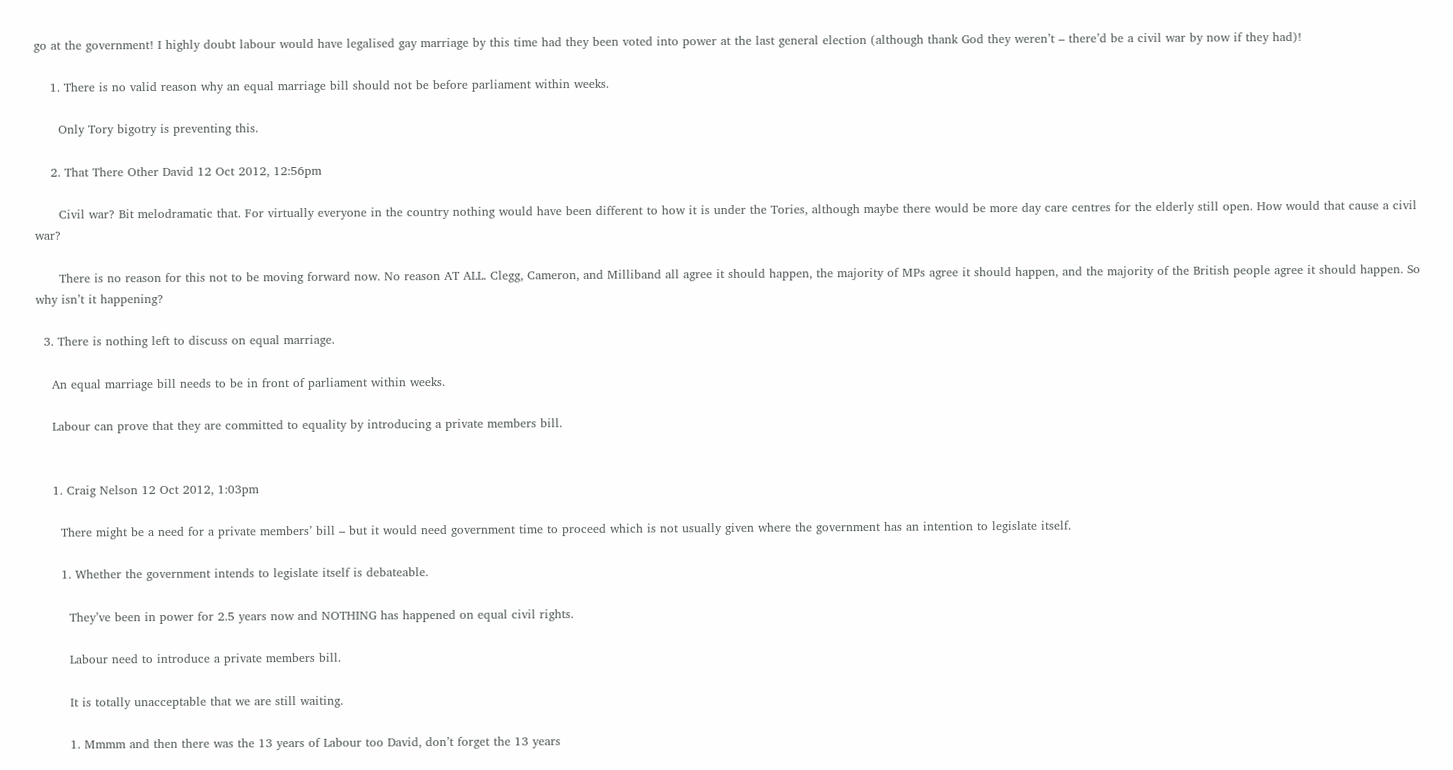go at the government! I highly doubt labour would have legalised gay marriage by this time had they been voted into power at the last general election (although thank God they weren’t – there’d be a civil war by now if they had)!

    1. There is no valid reason why an equal marriage bill should not be before parliament within weeks.

      Only Tory bigotry is preventing this.

    2. That There Other David 12 Oct 2012, 12:56pm

      Civil war? Bit melodramatic that. For virtually everyone in the country nothing would have been different to how it is under the Tories, although maybe there would be more day care centres for the elderly still open. How would that cause a civil war?

      There is no reason for this not to be moving forward now. No reason AT ALL. Clegg, Cameron, and Milliband all agree it should happen, the majority of MPs agree it should happen, and the majority of the British people agree it should happen. So why isn’t it happening?

  3. There is nothing left to discuss on equal marriage.

    An equal marriage bill needs to be in front of parliament within weeks.

    Labour can prove that they are committed to equality by introducing a private members bill.


    1. Craig Nelson 12 Oct 2012, 1:03pm

      There might be a need for a private members’ bill – but it would need government time to proceed which is not usually given where the government has an intention to legislate itself.

      1. Whether the government intends to legislate itself is debateable.

        They’ve been in power for 2.5 years now and NOTHING has happened on equal civil rights.

        Labour need to introduce a private members bill.

        It is totally unacceptable that we are still waiting.

        1. Mmmm and then there was the 13 years of Labour too David, don’t forget the 13 years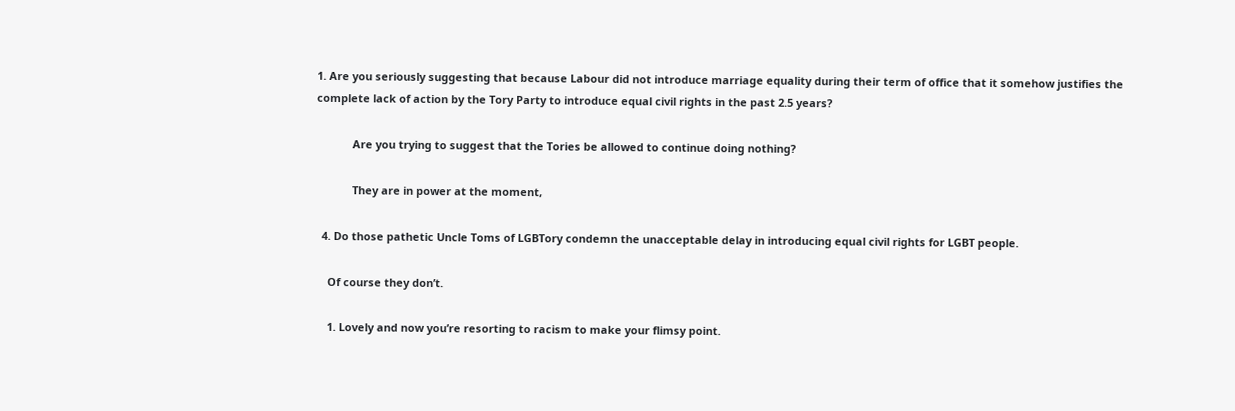1. Are you seriously suggesting that because Labour did not introduce marriage equality during their term of office that it somehow justifies the complete lack of action by the Tory Party to introduce equal civil rights in the past 2.5 years?

            Are you trying to suggest that the Tories be allowed to continue doing nothing?

            They are in power at the moment,

  4. Do those pathetic Uncle Toms of LGBTory condemn the unacceptable delay in introducing equal civil rights for LGBT people.

    Of course they don’t.

    1. Lovely and now you’re resorting to racism to make your flimsy point.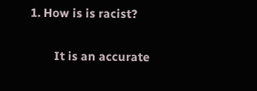1. How is is racist?

        It is an accurate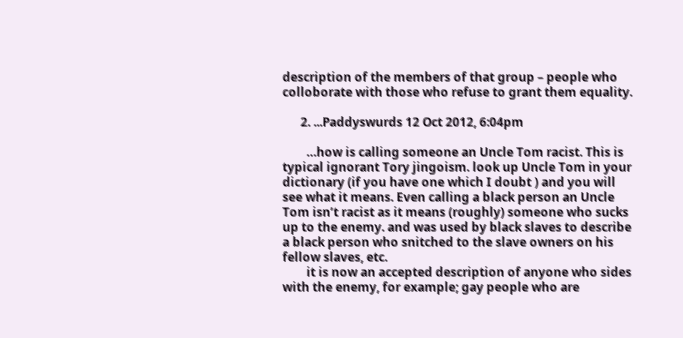description of the members of that group – people who colloborate with those who refuse to grant them equality.

      2. ...Paddyswurds 12 Oct 2012, 6:04pm

        …how is calling someone an Uncle Tom racist. This is typical ignorant Tory jingoism. look up Uncle Tom in your dictionary (if you have one which I doubt ) and you will see what it means. Even calling a black person an Uncle Tom isn’t racist as it means (roughly) someone who sucks up to the enemy. and was used by black slaves to describe a black person who snitched to the slave owners on his fellow slaves, etc.
        it is now an accepted description of anyone who sides with the enemy, for example; gay people who are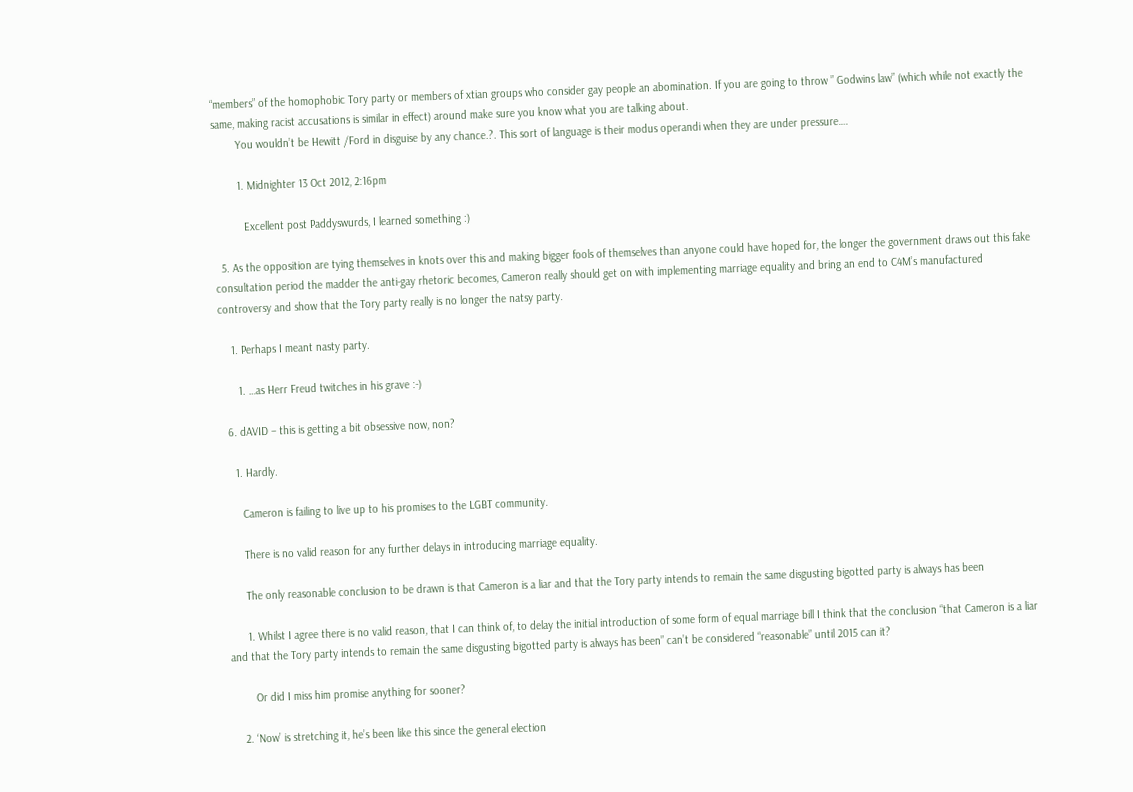“members” of the homophobic Tory party or members of xtian groups who consider gay people an abomination. If you are going to throw ” Godwins law” (which while not exactly the same, making racist accusations is similar in effect) around make sure you know what you are talking about.
        You wouldn’t be Hewitt /Ford in disguise by any chance.?. This sort of language is their modus operandi when they are under pressure….

        1. Midnighter 13 Oct 2012, 2:16pm

          Excellent post Paddyswurds, I learned something :)

  5. As the opposition are tying themselves in knots over this and making bigger fools of themselves than anyone could have hoped for, the longer the government draws out this fake consultation period the madder the anti-gay rhetoric becomes, Cameron really should get on with implementing marriage equality and bring an end to C4M’s manufactured controversy and show that the Tory party really is no longer the natsy party.

    1. Perhaps I meant nasty party.

      1. …as Herr Freud twitches in his grave :-)

  6. dAVID – this is getting a bit obsessive now, non?

    1. Hardly.

      Cameron is failing to live up to his promises to the LGBT community.

      There is no valid reason for any further delays in introducing marriage equality.

      The only reasonable conclusion to be drawn is that Cameron is a liar and that the Tory party intends to remain the same disgusting bigotted party is always has been

      1. Whilst I agree there is no valid reason, that I can think of, to delay the initial introduction of some form of equal marriage bill I think that the conclusion “that Cameron is a liar and that the Tory party intends to remain the same disgusting bigotted party is always has been” can’t be considered “reasonable” until 2015 can it?

        Or did I miss him promise anything for sooner?

    2. ‘Now’ is stretching it, he’s been like this since the general election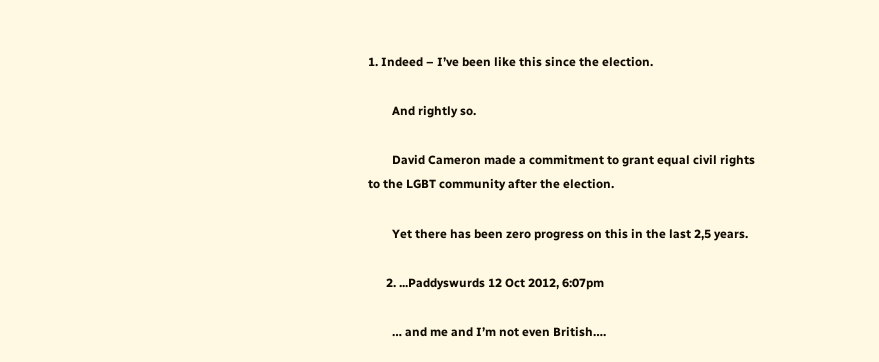1. Indeed – I’ve been like this since the election.

        And rightly so.

        David Cameron made a commitment to grant equal civil rights to the LGBT community after the election.

        Yet there has been zero progress on this in the last 2,5 years.

      2. ...Paddyswurds 12 Oct 2012, 6:07pm

        … and me and I’m not even British….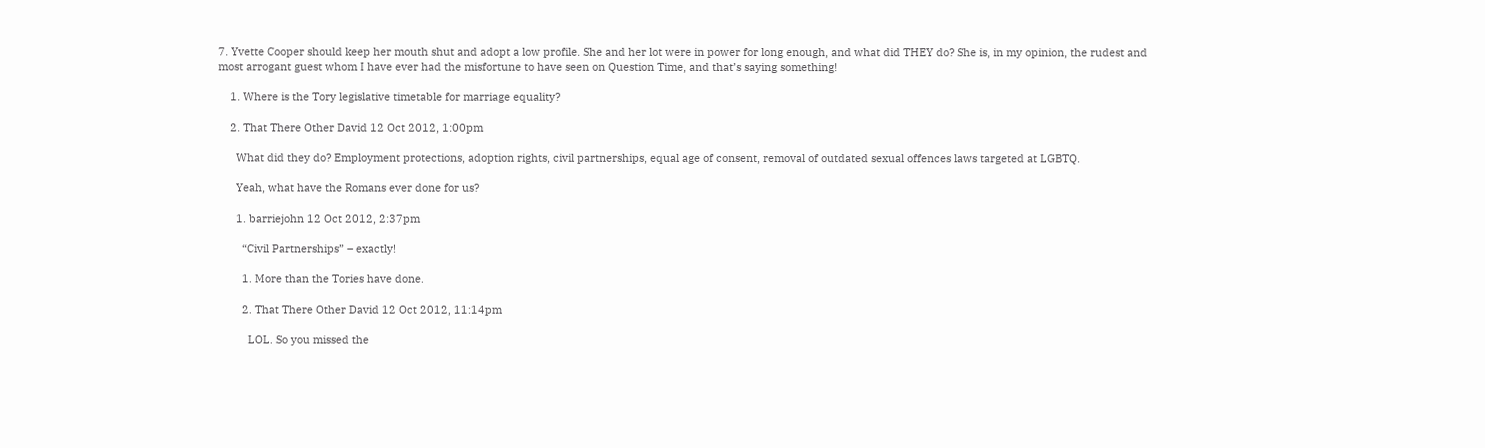7. Yvette Cooper should keep her mouth shut and adopt a low profile. She and her lot were in power for long enough, and what did THEY do? She is, in my opinion, the rudest and most arrogant guest whom I have ever had the misfortune to have seen on Question Time, and that’s saying something!

    1. Where is the Tory legislative timetable for marriage equality?

    2. That There Other David 12 Oct 2012, 1:00pm

      What did they do? Employment protections, adoption rights, civil partnerships, equal age of consent, removal of outdated sexual offences laws targeted at LGBTQ.

      Yeah, what have the Romans ever done for us?

      1. barriejohn 12 Oct 2012, 2:37pm

        “Civil Partnerships” – exactly!

        1. More than the Tories have done.

        2. That There Other David 12 Oct 2012, 11:14pm

          LOL. So you missed the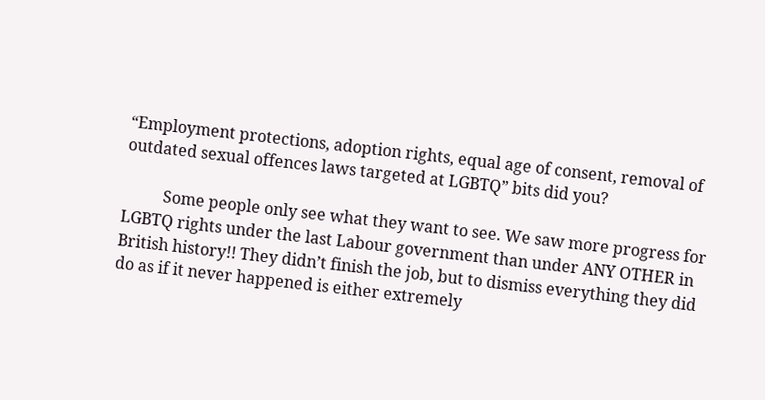“Employment protections, adoption rights, equal age of consent, removal of outdated sexual offences laws targeted at LGBTQ” bits did you?

          Some people only see what they want to see. We saw more progress for LGBTQ rights under the last Labour government than under ANY OTHER in British history!! They didn’t finish the job, but to dismiss everything they did do as if it never happened is either extremely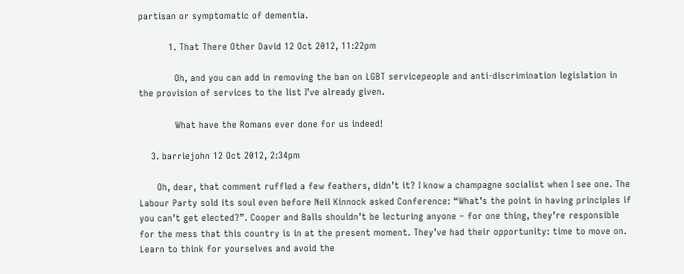partisan or symptomatic of dementia.

          1. That There Other David 12 Oct 2012, 11:22pm

            Oh, and you can add in removing the ban on LGBT servicepeople and anti-discrimination legislation in the provision of services to the list I’ve already given.

            What have the Romans ever done for us indeed!

    3. barriejohn 12 Oct 2012, 2:34pm

      Oh, dear, that comment ruffled a few feathers, didn’t it? I know a champagne socialist when I see one. The Labour Party sold its soul even before Neil Kinnock asked Conference: “What’s the point in having principles if you can’t get elected?”. Cooper and Balls shouldn’t be lecturing anyone – for one thing, they’re responsible for the mess that this country is in at the present moment. They’ve had their opportunity: time to move on. Learn to think for yourselves and avoid the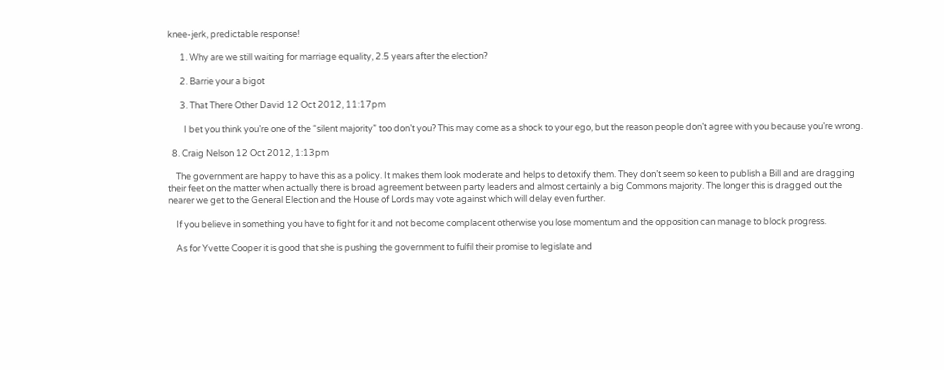knee-jerk, predictable response!

      1. Why are we still waiting for marriage equality, 2.5 years after the election?

      2. Barrie your a bigot

      3. That There Other David 12 Oct 2012, 11:17pm

        I bet you think you’re one of the “silent majority” too don’t you? This may come as a shock to your ego, but the reason people don’t agree with you because you’re wrong.

  8. Craig Nelson 12 Oct 2012, 1:13pm

    The government are happy to have this as a policy. It makes them look moderate and helps to detoxify them. They don’t seem so keen to publish a Bill and are dragging their feet on the matter when actually there is broad agreement between party leaders and almost certainly a big Commons majority. The longer this is dragged out the nearer we get to the General Election and the House of Lords may vote against which will delay even further.

    If you believe in something you have to fight for it and not become complacent otherwise you lose momentum and the opposition can manage to block progress.

    As for Yvette Cooper it is good that she is pushing the government to fulfil their promise to legislate and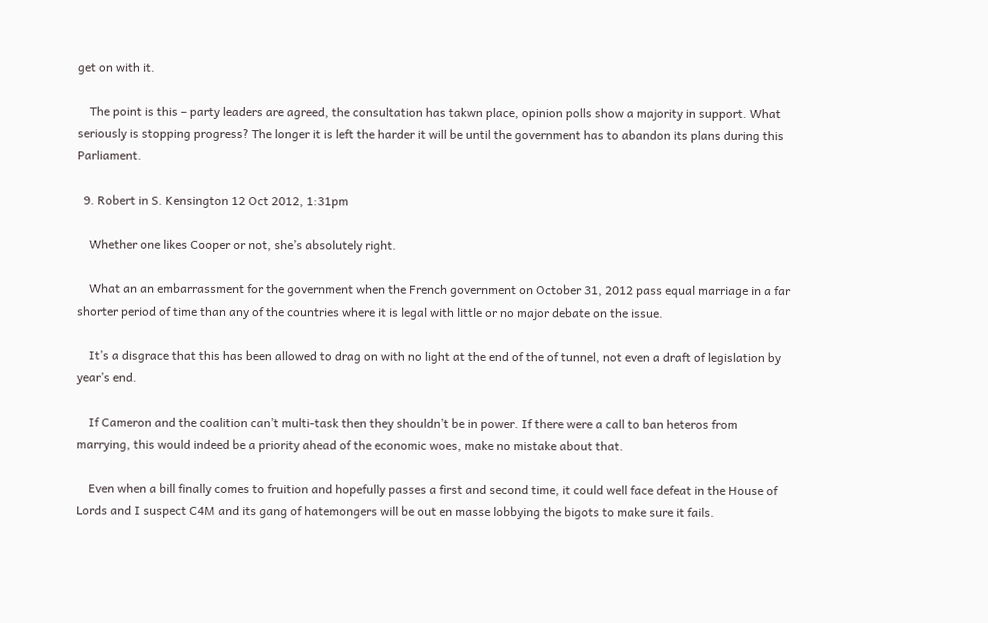get on with it.

    The point is this – party leaders are agreed, the consultation has takwn place, opinion polls show a majority in support. What seriously is stopping progress? The longer it is left the harder it will be until the government has to abandon its plans during this Parliament.

  9. Robert in S. Kensington 12 Oct 2012, 1:31pm

    Whether one likes Cooper or not, she’s absolutely right.

    What an an embarrassment for the government when the French government on October 31, 2012 pass equal marriage in a far shorter period of time than any of the countries where it is legal with little or no major debate on the issue.

    It’s a disgrace that this has been allowed to drag on with no light at the end of the of tunnel, not even a draft of legislation by year’s end.

    If Cameron and the coalition can’t multi-task then they shouldn’t be in power. If there were a call to ban heteros from marrying, this would indeed be a priority ahead of the economic woes, make no mistake about that.

    Even when a bill finally comes to fruition and hopefully passes a first and second time, it could well face defeat in the House of Lords and I suspect C4M and its gang of hatemongers will be out en masse lobbying the bigots to make sure it fails.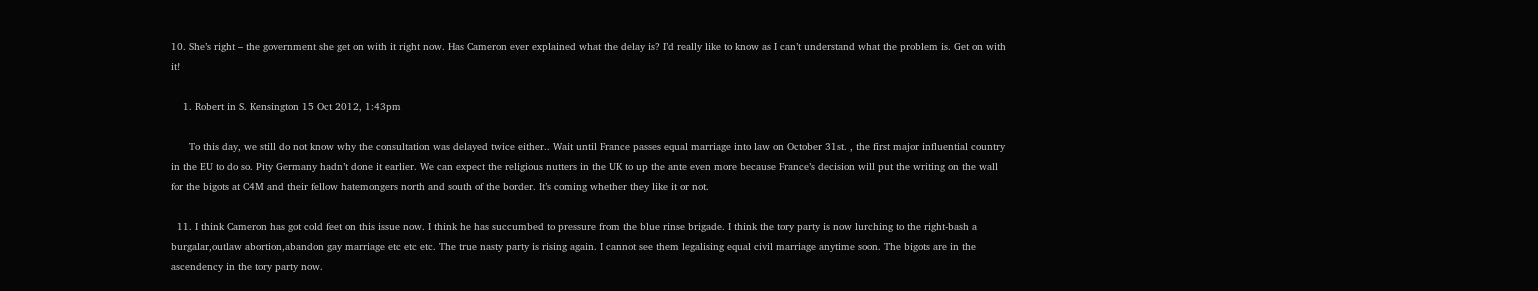10. She’s right – the government she get on with it right now. Has Cameron ever explained what the delay is? I’d really like to know as I can’t understand what the problem is. Get on with it!

    1. Robert in S. Kensington 15 Oct 2012, 1:43pm

      To this day, we still do not know why the consultation was delayed twice either.. Wait until France passes equal marriage into law on October 31st. , the first major influential country in the EU to do so. Pity Germany hadn’t done it earlier. We can expect the religious nutters in the UK to up the ante even more because France’s decision will put the writing on the wall for the bigots at C4M and their fellow hatemongers north and south of the border. It’s coming whether they like it or not.

  11. I think Cameron has got cold feet on this issue now. I think he has succumbed to pressure from the blue rinse brigade. I think the tory party is now lurching to the right-bash a burgalar,outlaw abortion,abandon gay marriage etc etc etc. The true nasty party is rising again. I cannot see them legalising equal civil marriage anytime soon. The bigots are in the ascendency in the tory party now.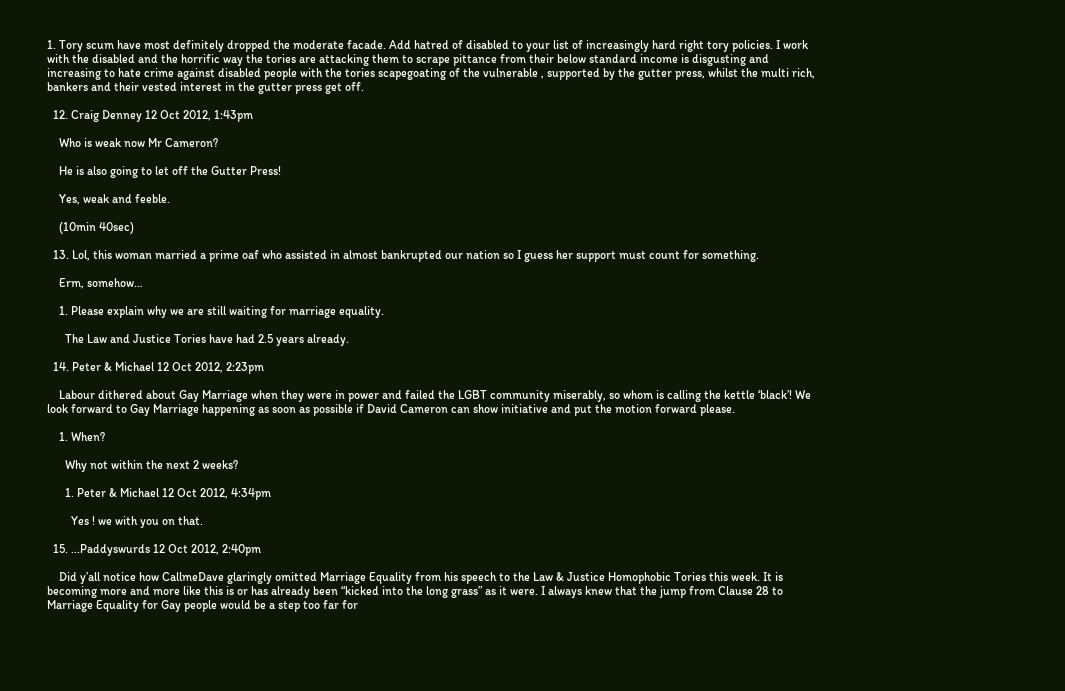1. Tory scum have most definitely dropped the moderate facade. Add hatred of disabled to your list of increasingly hard right tory policies. I work with the disabled and the horrific way the tories are attacking them to scrape pittance from their below standard income is disgusting and increasing to hate crime against disabled people with the tories scapegoating of the vulnerable , supported by the gutter press, whilst the multi rich, bankers and their vested interest in the gutter press get off.

  12. Craig Denney 12 Oct 2012, 1:43pm

    Who is weak now Mr Cameron?

    He is also going to let off the Gutter Press!

    Yes, weak and feeble.

    (10min 40sec)

  13. Lol, this woman married a prime oaf who assisted in almost bankrupted our nation so I guess her support must count for something.

    Erm, somehow…

    1. Please explain why we are still waiting for marriage equality.

      The Law and Justice Tories have had 2.5 years already.

  14. Peter & Michael 12 Oct 2012, 2:23pm

    Labour dithered about Gay Marriage when they were in power and failed the LGBT community miserably, so whom is calling the kettle ‘black’! We look forward to Gay Marriage happening as soon as possible if David Cameron can show initiative and put the motion forward please.

    1. When?

      Why not within the next 2 weeks?

      1. Peter & Michael 12 Oct 2012, 4:34pm

        Yes ! we with you on that.

  15. ...Paddyswurds 12 Oct 2012, 2:40pm

    Did y’all notice how CallmeDave glaringly omitted Marriage Equality from his speech to the Law & Justice Homophobic Tories this week. It is becoming more and more like this is or has already been “kicked into the long grass” as it were. I always knew that the jump from Clause 28 to Marriage Equality for Gay people would be a step too far for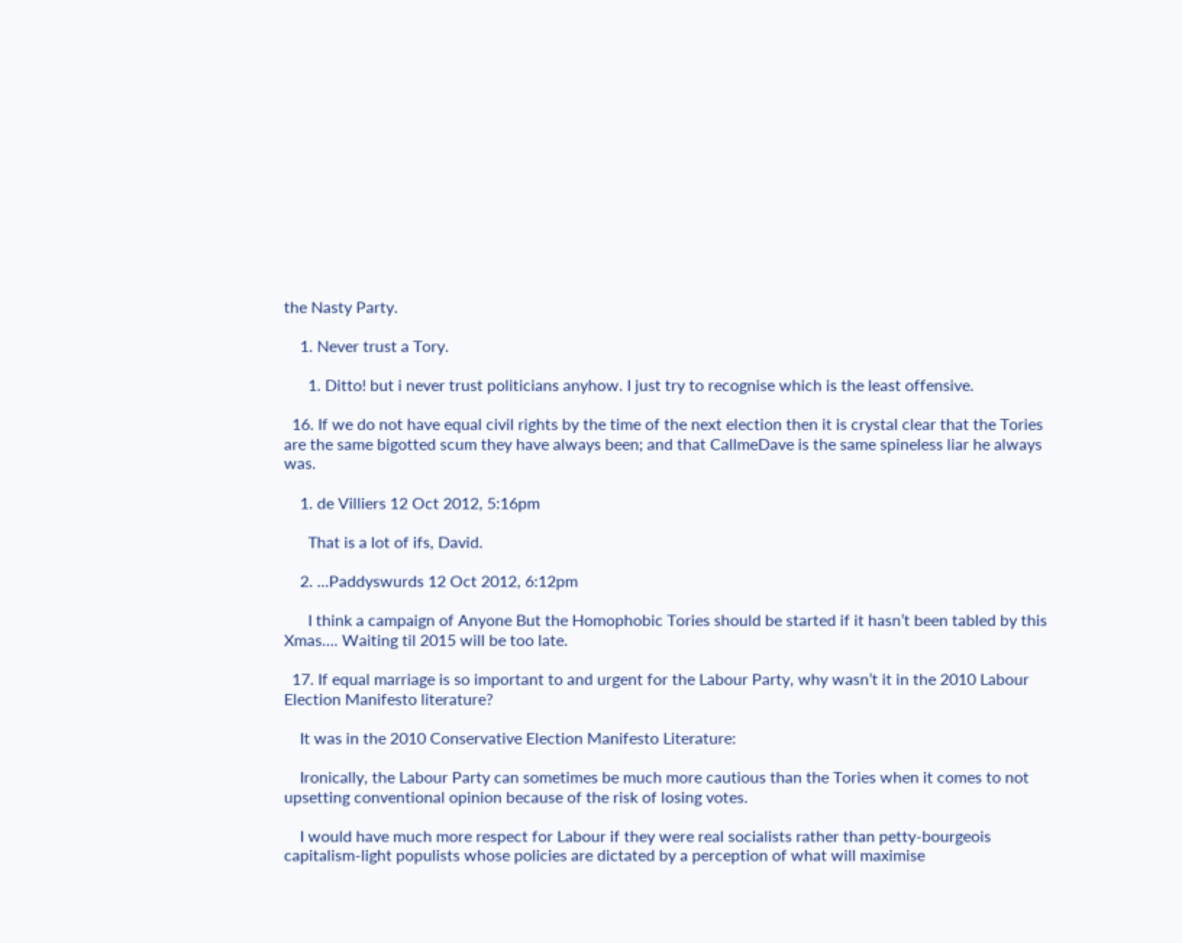the Nasty Party.

    1. Never trust a Tory.

      1. Ditto! but i never trust politicians anyhow. I just try to recognise which is the least offensive.

  16. If we do not have equal civil rights by the time of the next election then it is crystal clear that the Tories are the same bigotted scum they have always been; and that CallmeDave is the same spineless liar he always was.

    1. de Villiers 12 Oct 2012, 5:16pm

      That is a lot of ifs, David.

    2. ...Paddyswurds 12 Oct 2012, 6:12pm

      I think a campaign of Anyone But the Homophobic Tories should be started if it hasn’t been tabled by this Xmas…. Waiting til 2015 will be too late.

  17. If equal marriage is so important to and urgent for the Labour Party, why wasn’t it in the 2010 Labour Election Manifesto literature?

    It was in the 2010 Conservative Election Manifesto Literature:

    Ironically, the Labour Party can sometimes be much more cautious than the Tories when it comes to not upsetting conventional opinion because of the risk of losing votes.

    I would have much more respect for Labour if they were real socialists rather than petty-bourgeois capitalism-light populists whose policies are dictated by a perception of what will maximise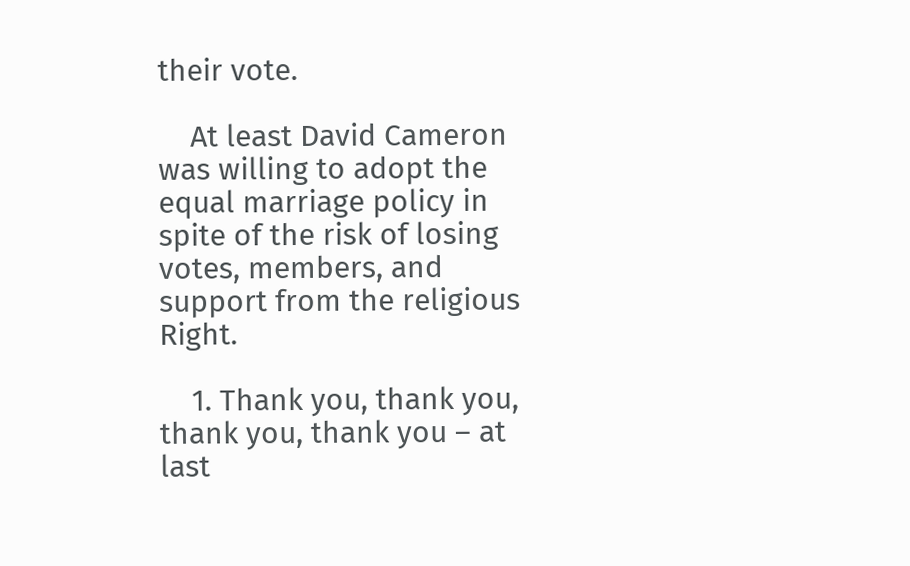their vote.

    At least David Cameron was willing to adopt the equal marriage policy in spite of the risk of losing votes, members, and support from the religious Right.

    1. Thank you, thank you, thank you, thank you – at last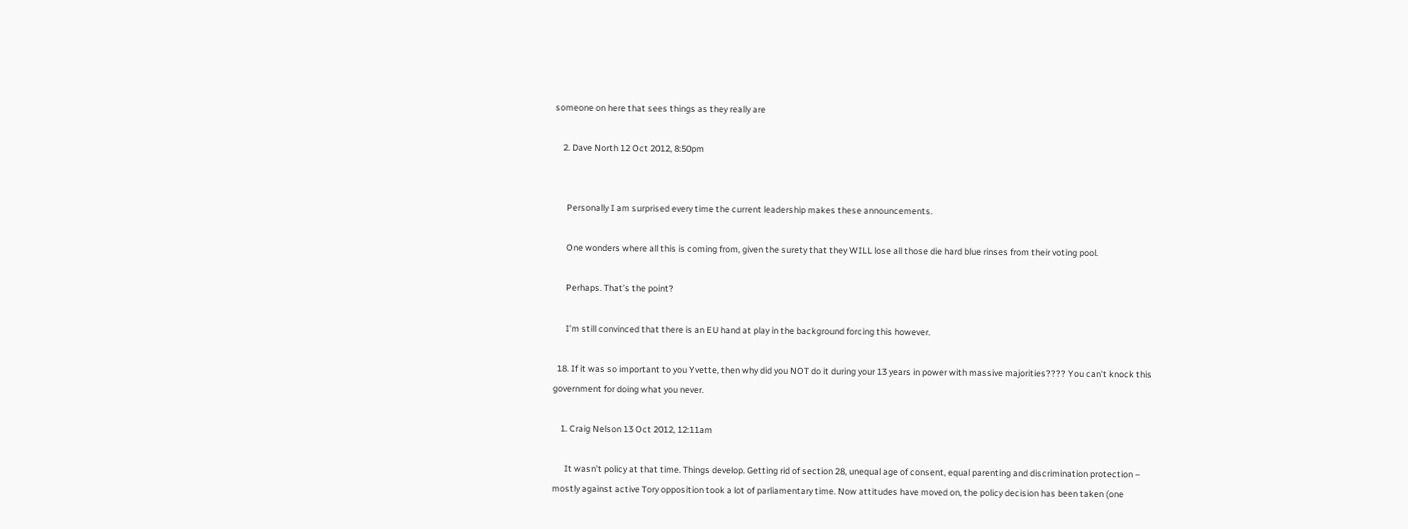someone on here that sees things as they really are

    2. Dave North 12 Oct 2012, 8:50pm


      Personally I am surprised every time the current leadership makes these announcements.

      One wonders where all this is coming from, given the surety that they WILL lose all those die hard blue rinses from their voting pool.

      Perhaps. That’s the point?

      I’m still convinced that there is an EU hand at play in the background forcing this however.

  18. If it was so important to you Yvette, then why did you NOT do it during your 13 years in power with massive majorities???? You can’t knock this government for doing what you never.

    1. Craig Nelson 13 Oct 2012, 12:11am

      It wasn’t policy at that time. Things develop. Getting rid of section 28, unequal age of consent, equal parenting and discrimination protection – mostly against active Tory opposition took a lot of parliamentary time. Now attitudes have moved on, the policy decision has been taken (one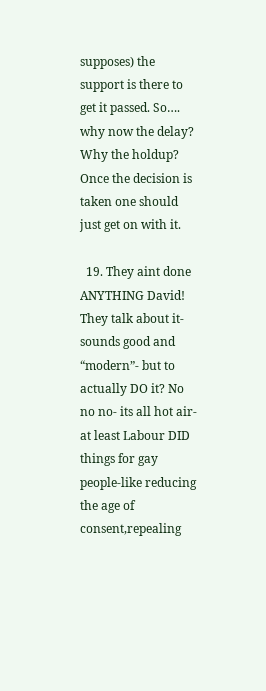supposes) the support is there to get it passed. So…. why now the delay? Why the holdup? Once the decision is taken one should just get on with it.

  19. They aint done ANYTHING David! They talk about it-sounds good and “modern”- but to actually DO it? No no no- its all hot air-at least Labour DID things for gay people-like reducing the age of consent,repealing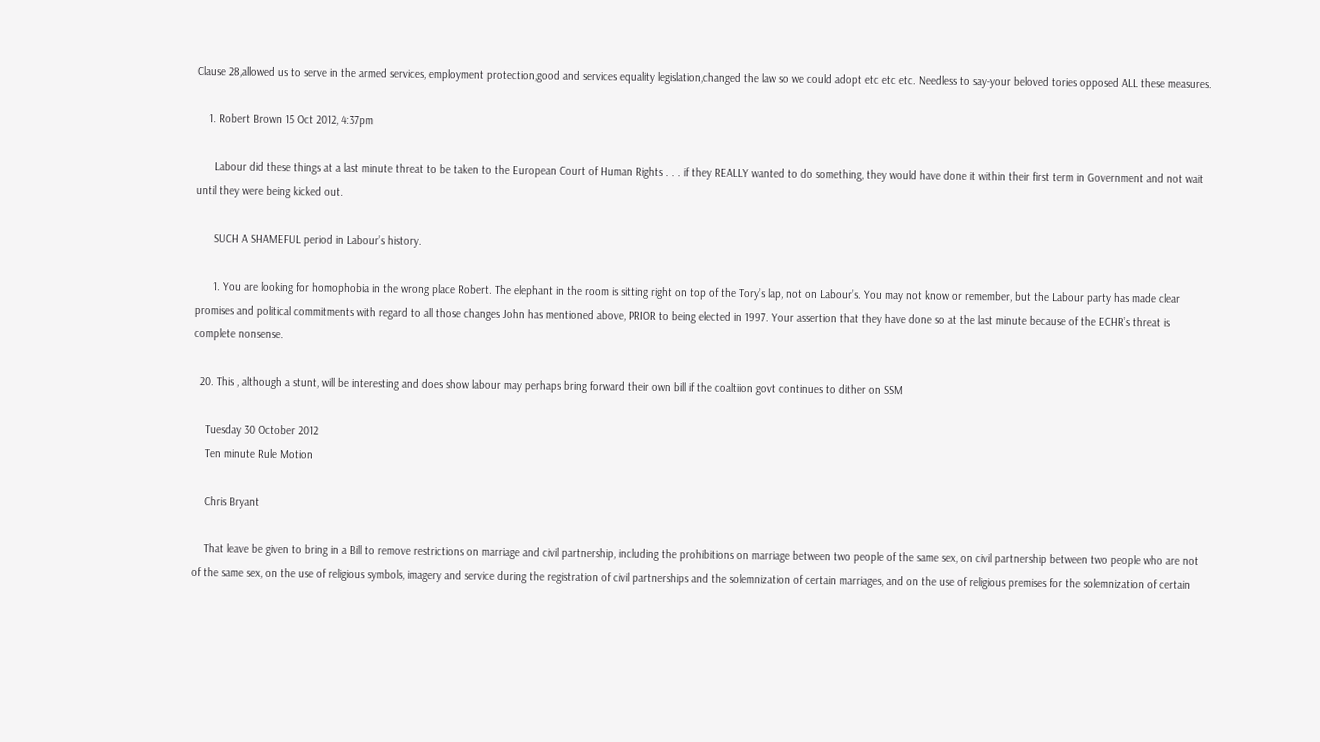Clause 28,allowed us to serve in the armed services, employment protection,good and services equality legislation,changed the law so we could adopt etc etc etc. Needless to say-your beloved tories opposed ALL these measures.

    1. Robert Brown 15 Oct 2012, 4:37pm

      Labour did these things at a last minute threat to be taken to the European Court of Human Rights . . . if they REALLY wanted to do something, they would have done it within their first term in Government and not wait until they were being kicked out.

      SUCH A SHAMEFUL period in Labour’s history.

      1. You are looking for homophobia in the wrong place Robert. The elephant in the room is sitting right on top of the Tory’s lap, not on Labour’s. You may not know or remember, but the Labour party has made clear promises and political commitments with regard to all those changes John has mentioned above, PRIOR to being elected in 1997. Your assertion that they have done so at the last minute because of the ECHR’s threat is complete nonsense.

  20. This , although a stunt, will be interesting and does show labour may perhaps bring forward their own bill if the coaltiion govt continues to dither on SSM

    Tuesday 30 October 2012
    Ten minute Rule Motion

    Chris Bryant

    That leave be given to bring in a Bill to remove restrictions on marriage and civil partnership, including the prohibitions on marriage between two people of the same sex, on civil partnership between two people who are not of the same sex, on the use of religious symbols, imagery and service during the registration of civil partnerships and the solemnization of certain marriages, and on the use of religious premises for the solemnization of certain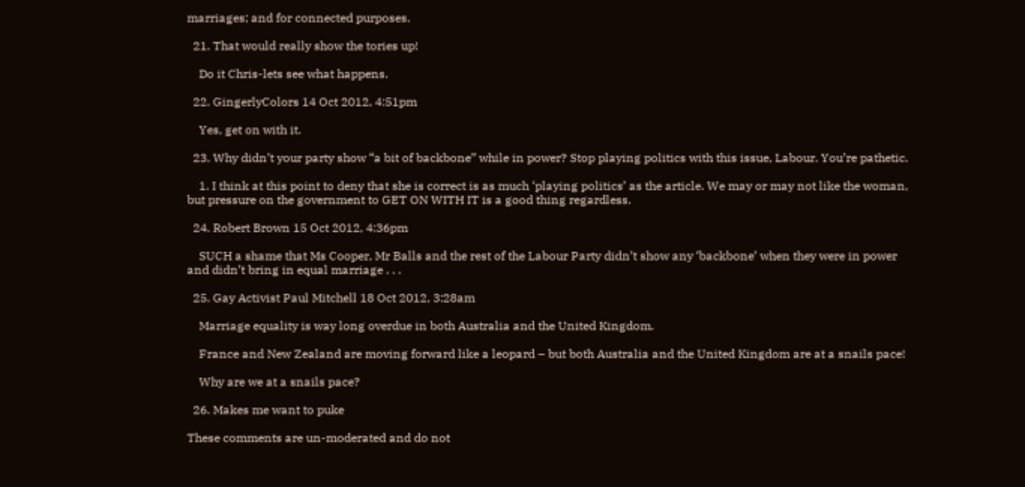marriages; and for connected purposes.

  21. That would really show the tories up!

    Do it Chris-lets see what happens.

  22. GingerlyColors 14 Oct 2012, 4:51pm

    Yes, get on with it.

  23. Why didn’t your party show “a bit of backbone” while in power? Stop playing politics with this issue, Labour. You’re pathetic.

    1. I think at this point to deny that she is correct is as much ‘playing politics’ as the article. We may or may not like the woman, but pressure on the government to GET ON WITH IT is a good thing regardless.

  24. Robert Brown 15 Oct 2012, 4:36pm

    SUCH a shame that Ms Cooper, Mr Balls and the rest of the Labour Party didn’t show any ‘backbone’ when they were in power and didn’t bring in equal marriage . . .

  25. Gay Activist Paul Mitchell 18 Oct 2012, 3:28am

    Marriage equality is way long overdue in both Australia and the United Kingdom.

    France and New Zealand are moving forward like a leopard – but both Australia and the United Kingdom are at a snails pace!

    Why are we at a snails pace?

  26. Makes me want to puke

These comments are un-moderated and do not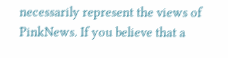necessarily represent the views of PinkNews. If you believe that a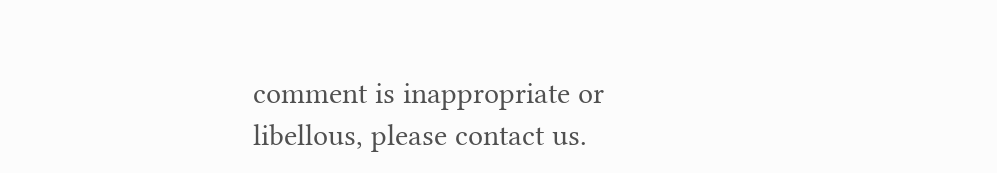comment is inappropriate or libellous, please contact us.